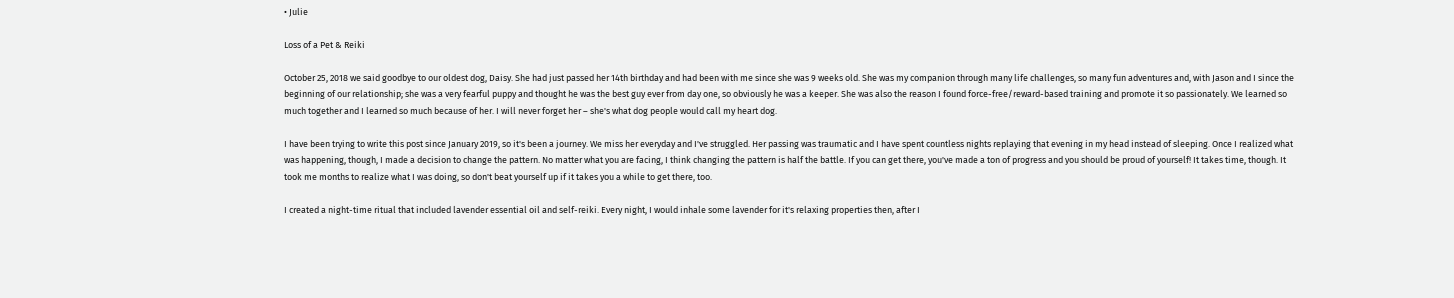• Julie

Loss of a Pet & Reiki

October 25, 2018 we said goodbye to our oldest dog, Daisy. She had just passed her 14th birthday and had been with me since she was 9 weeks old. She was my companion through many life challenges, so many fun adventures and, with Jason and I since the beginning of our relationship; she was a very fearful puppy and thought he was the best guy ever from day one, so obviously he was a keeper. She was also the reason I found force-free/reward-based training and promote it so passionately. We learned so much together and I learned so much because of her. I will never forget her – she's what dog people would call my heart dog.

I have been trying to write this post since January 2019, so it's been a journey. We miss her everyday and I've struggled. Her passing was traumatic and I have spent countless nights replaying that evening in my head instead of sleeping. Once I realized what was happening, though, I made a decision to change the pattern. No matter what you are facing, I think changing the pattern is half the battle. If you can get there, you've made a ton of progress and you should be proud of yourself! It takes time, though. It took me months to realize what I was doing, so don't beat yourself up if it takes you a while to get there, too.

I created a night-time ritual that included lavender essential oil and self-reiki. Every night, I would inhale some lavender for it's relaxing properties then, after I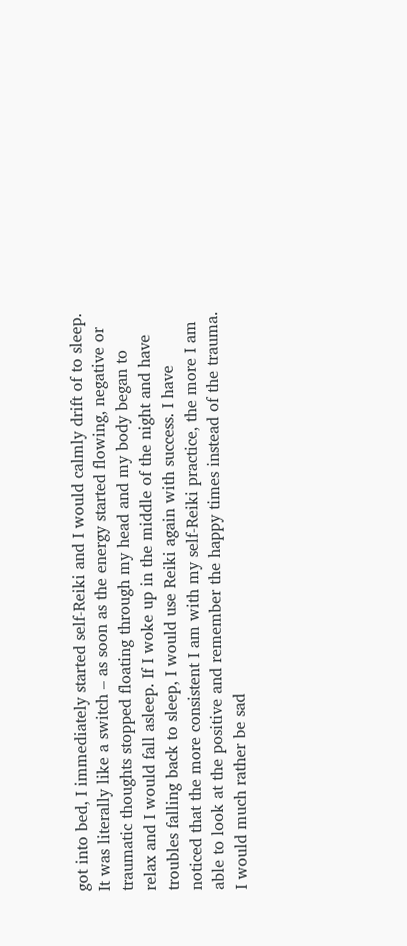got into bed, I immediately started self-Reiki and I would calmly drift of to sleep. It was literally like a switch – as soon as the energy started flowing, negative or traumatic thoughts stopped floating through my head and my body began to relax and I would fall asleep. If I woke up in the middle of the night and have troubles falling back to sleep, I would use Reiki again with success. I have noticed that the more consistent I am with my self-Reiki practice, the more I am able to look at the positive and remember the happy times instead of the trauma. I would much rather be sad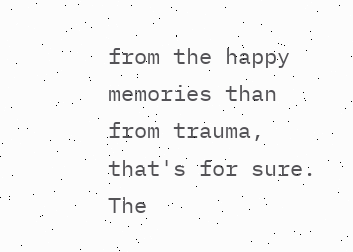from the happy memories than from trauma, that's for sure. The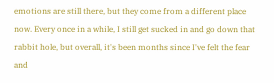emotions are still there, but they come from a different place now. Every once in a while, I still get sucked in and go down that rabbit hole, but overall, it's been months since I've felt the fear and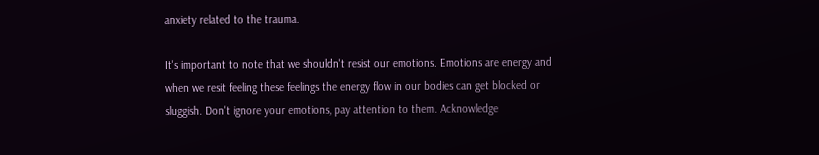anxiety related to the trauma.

It's important to note that we shouldn't resist our emotions. Emotions are energy and when we resit feeling these feelings the energy flow in our bodies can get blocked or sluggish. Don't ignore your emotions, pay attention to them. Acknowledge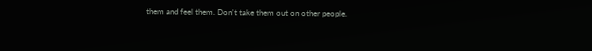them and feel them. Don't take them out on other people.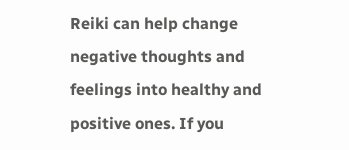Reiki can help change negative thoughts and feelings into healthy and positive ones. If you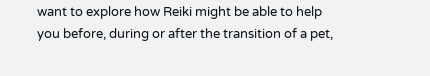want to explore how Reiki might be able to help you before, during or after the transition of a pet,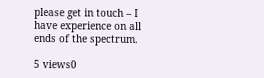please get in touch – I have experience on all ends of the spectrum.

5 views0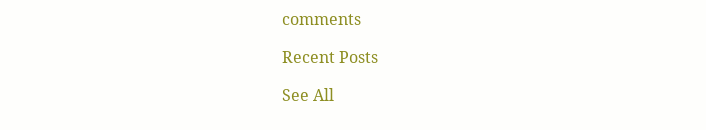comments

Recent Posts

See All